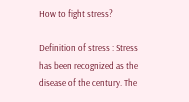How to fight stress?

Definition of stress : Stress has been recognized as the disease of the century. The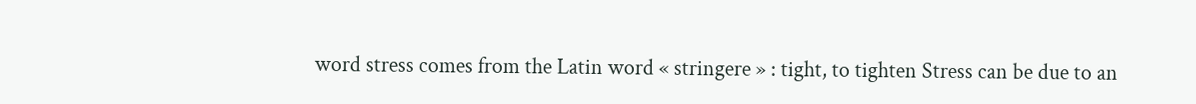word stress comes from the Latin word « stringere » : tight, to tighten Stress can be due to an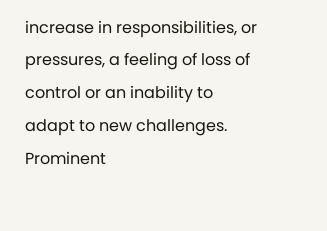increase in responsibilities, or pressures, a feeling of loss of control or an inability to adapt to new challenges. Prominent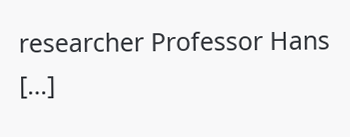researcher Professor Hans […]